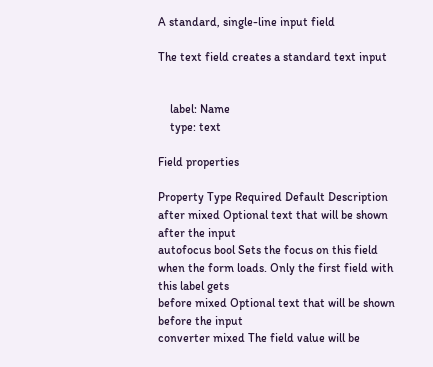A standard, single-line input field

The text field creates a standard text input


    label: Name
    type: text

Field properties

Property Type Required Default Description
after mixed Optional text that will be shown after the input
autofocus bool Sets the focus on this field when the form loads. Only the first field with this label gets
before mixed Optional text that will be shown before the input
converter mixed The field value will be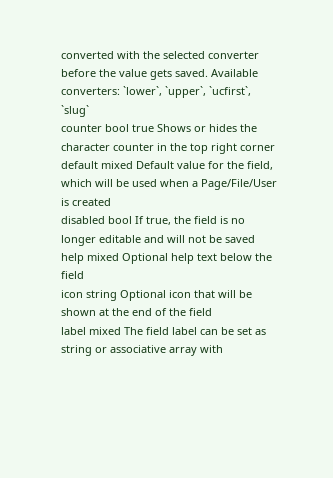converted with the selected converter before the value gets saved. Available converters: `lower`, `upper`, `ucfirst`, `slug`
counter bool true Shows or hides the character counter in the top right corner
default mixed Default value for the field, which will be used when a Page/File/User is created
disabled bool If true, the field is no longer editable and will not be saved
help mixed Optional help text below the field
icon string Optional icon that will be shown at the end of the field
label mixed The field label can be set as string or associative array with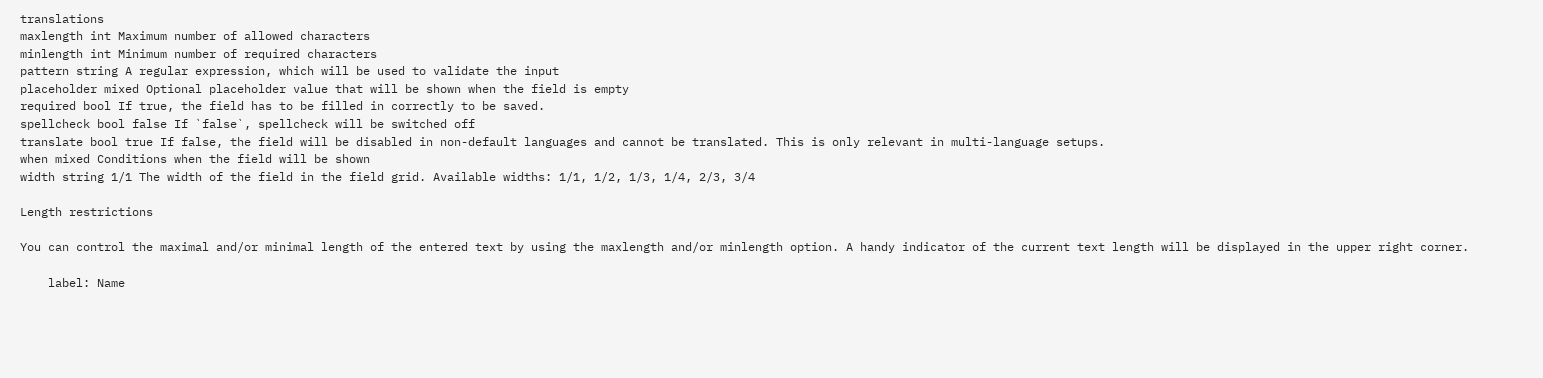translations
maxlength int Maximum number of allowed characters
minlength int Minimum number of required characters
pattern string A regular expression, which will be used to validate the input
placeholder mixed Optional placeholder value that will be shown when the field is empty
required bool If true, the field has to be filled in correctly to be saved.
spellcheck bool false If `false`, spellcheck will be switched off
translate bool true If false, the field will be disabled in non-default languages and cannot be translated. This is only relevant in multi-language setups.
when mixed Conditions when the field will be shown
width string 1/1 The width of the field in the field grid. Available widths: 1/1, 1/2, 1/3, 1/4, 2/3, 3/4

Length restrictions

You can control the maximal and/or minimal length of the entered text by using the maxlength and/or minlength option. A handy indicator of the current text length will be displayed in the upper right corner.

    label: Name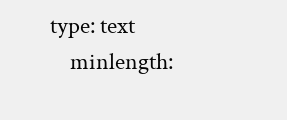type: text
    minlength: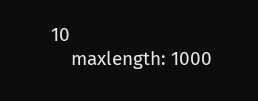10
    maxlength: 1000